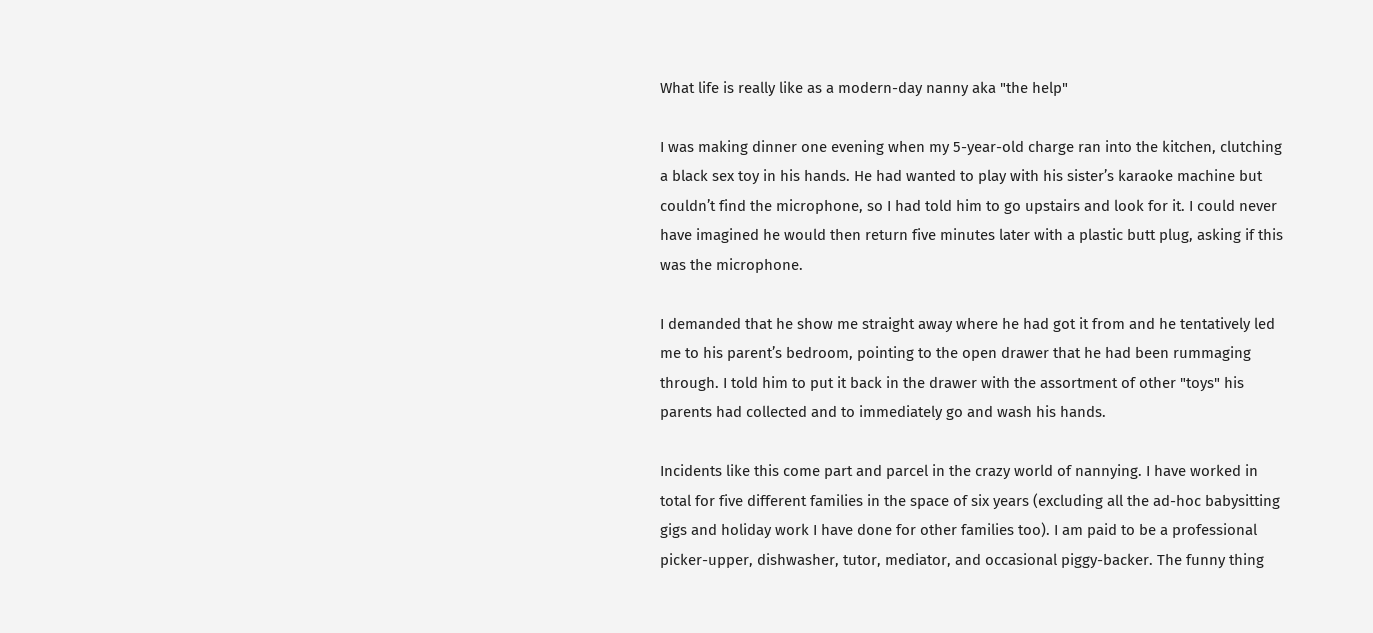What life is really like as a modern-day nanny aka "the help"

I was making dinner one evening when my 5-year-old charge ran into the kitchen, clutching a black sex toy in his hands. He had wanted to play with his sister’s karaoke machine but couldn’t find the microphone, so I had told him to go upstairs and look for it. I could never have imagined he would then return five minutes later with a plastic butt plug, asking if this was the microphone.

I demanded that he show me straight away where he had got it from and he tentatively led me to his parent’s bedroom, pointing to the open drawer that he had been rummaging through. I told him to put it back in the drawer with the assortment of other "toys" his parents had collected and to immediately go and wash his hands.

Incidents like this come part and parcel in the crazy world of nannying. I have worked in total for five different families in the space of six years (excluding all the ad-hoc babysitting gigs and holiday work I have done for other families too). I am paid to be a professional picker-upper, dishwasher, tutor, mediator, and occasional piggy-backer. The funny thing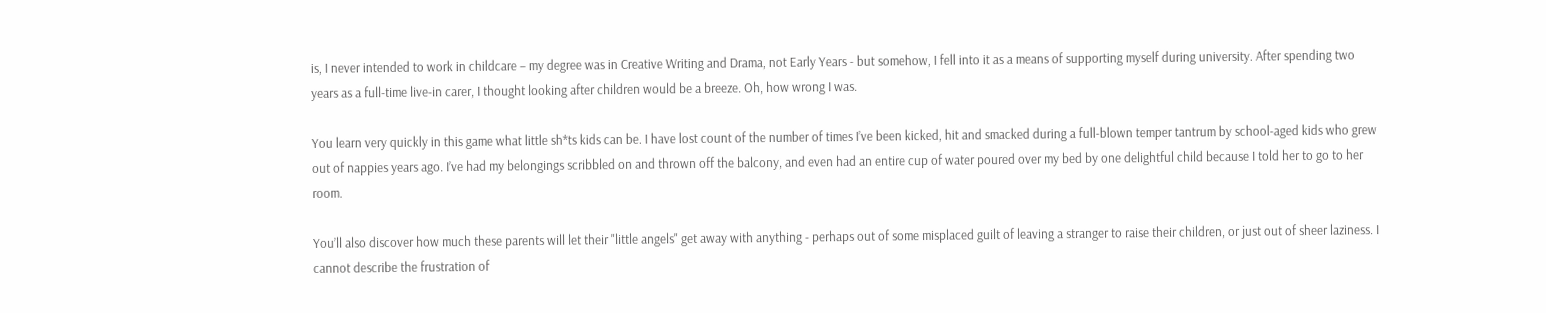is, I never intended to work in childcare – my degree was in Creative Writing and Drama, not Early Years - but somehow, I fell into it as a means of supporting myself during university. After spending two years as a full-time live-in carer, I thought looking after children would be a breeze. Oh, how wrong I was.

You learn very quickly in this game what little sh*ts kids can be. I have lost count of the number of times I’ve been kicked, hit and smacked during a full-blown temper tantrum by school-aged kids who grew out of nappies years ago. I’ve had my belongings scribbled on and thrown off the balcony, and even had an entire cup of water poured over my bed by one delightful child because I told her to go to her room.

You’ll also discover how much these parents will let their "little angels" get away with anything - perhaps out of some misplaced guilt of leaving a stranger to raise their children, or just out of sheer laziness. I cannot describe the frustration of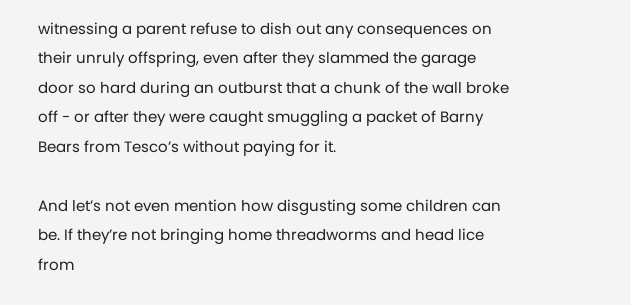witnessing a parent refuse to dish out any consequences on their unruly offspring, even after they slammed the garage door so hard during an outburst that a chunk of the wall broke off - or after they were caught smuggling a packet of Barny Bears from Tesco’s without paying for it.

And let’s not even mention how disgusting some children can be. If they’re not bringing home threadworms and head lice from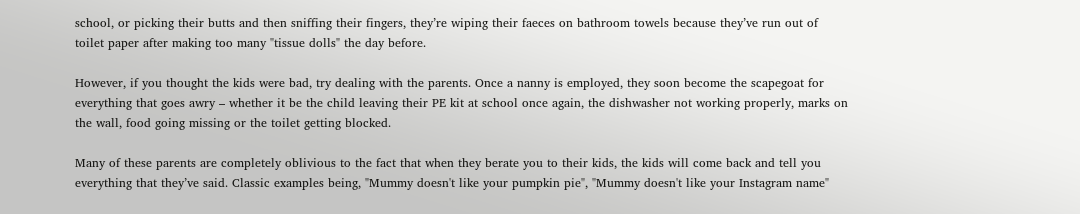school, or picking their butts and then sniffing their fingers, they’re wiping their faeces on bathroom towels because they’ve run out of toilet paper after making too many "tissue dolls" the day before.

However, if you thought the kids were bad, try dealing with the parents. Once a nanny is employed, they soon become the scapegoat for everything that goes awry – whether it be the child leaving their PE kit at school once again, the dishwasher not working properly, marks on the wall, food going missing or the toilet getting blocked.

Many of these parents are completely oblivious to the fact that when they berate you to their kids, the kids will come back and tell you everything that they’ve said. Classic examples being, "Mummy doesn't like your pumpkin pie", "Mummy doesn't like your Instagram name"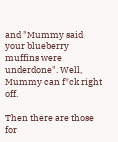and "Mummy said your blueberry muffins were underdone". Well, Mummy can f*ck right off.

Then there are those for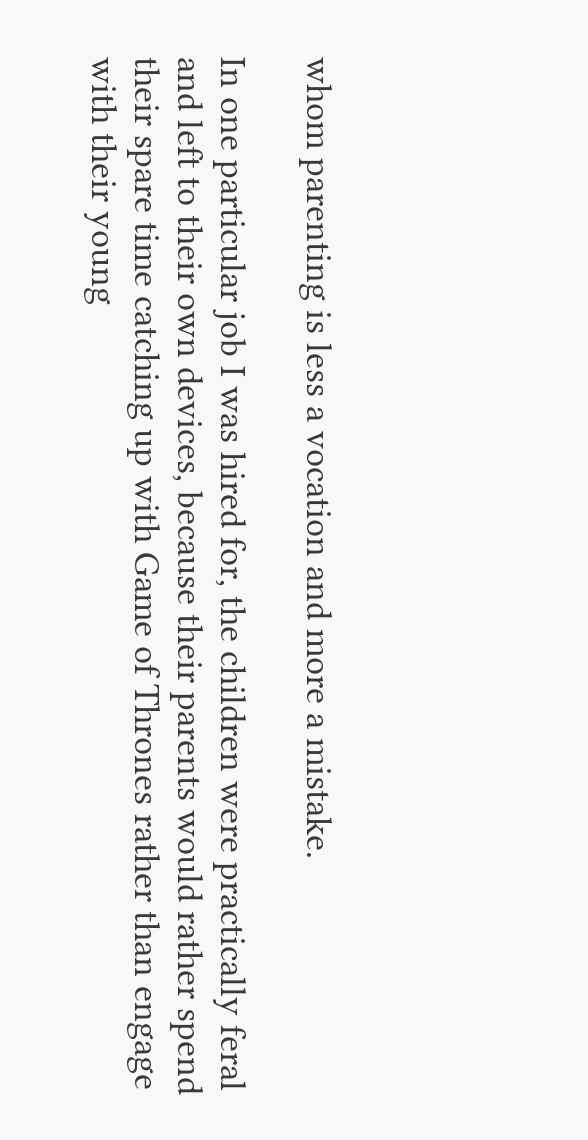whom parenting is less a vocation and more a mistake.

In one particular job I was hired for, the children were practically feral and left to their own devices, because their parents would rather spend their spare time catching up with Game of Thrones rather than engage with their young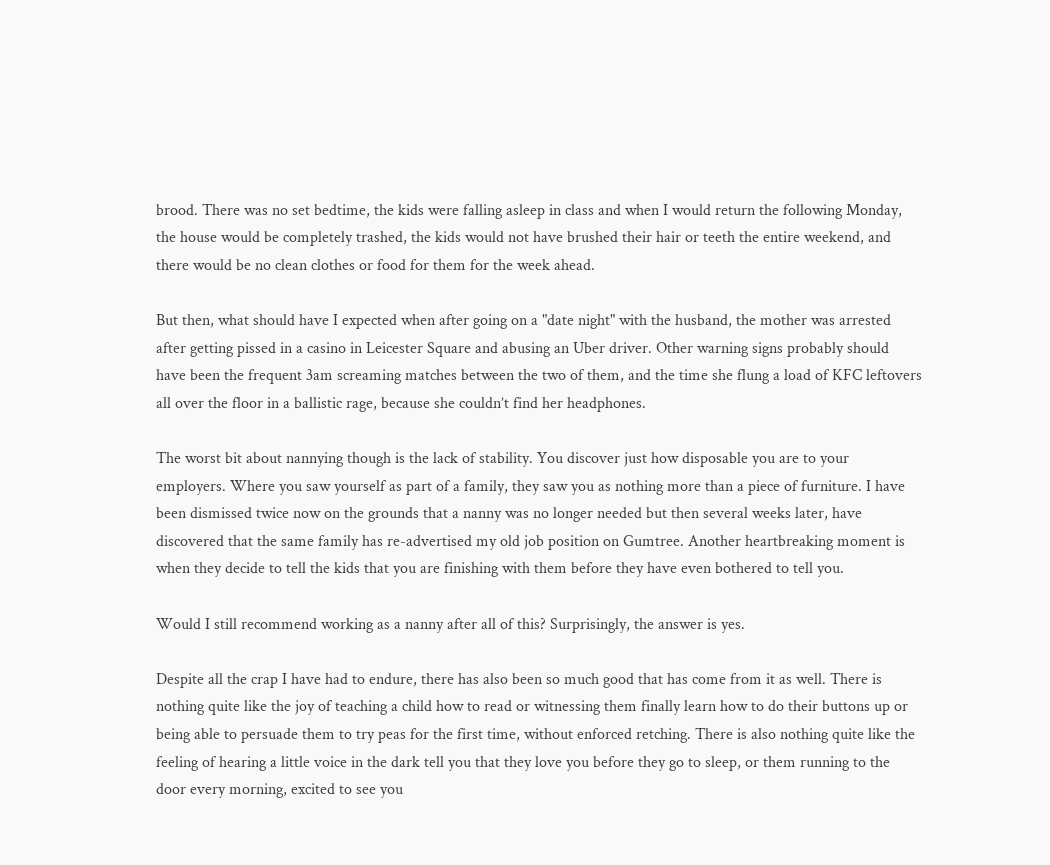brood. There was no set bedtime, the kids were falling asleep in class and when I would return the following Monday, the house would be completely trashed, the kids would not have brushed their hair or teeth the entire weekend, and there would be no clean clothes or food for them for the week ahead.

But then, what should have I expected when after going on a "date night" with the husband, the mother was arrested after getting pissed in a casino in Leicester Square and abusing an Uber driver. Other warning signs probably should have been the frequent 3am screaming matches between the two of them, and the time she flung a load of KFC leftovers all over the floor in a ballistic rage, because she couldn’t find her headphones.

The worst bit about nannying though is the lack of stability. You discover just how disposable you are to your employers. Where you saw yourself as part of a family, they saw you as nothing more than a piece of furniture. I have been dismissed twice now on the grounds that a nanny was no longer needed but then several weeks later, have discovered that the same family has re-advertised my old job position on Gumtree. Another heartbreaking moment is when they decide to tell the kids that you are finishing with them before they have even bothered to tell you.

Would I still recommend working as a nanny after all of this? Surprisingly, the answer is yes.

Despite all the crap I have had to endure, there has also been so much good that has come from it as well. There is nothing quite like the joy of teaching a child how to read or witnessing them finally learn how to do their buttons up or being able to persuade them to try peas for the first time, without enforced retching. There is also nothing quite like the feeling of hearing a little voice in the dark tell you that they love you before they go to sleep, or them running to the door every morning, excited to see you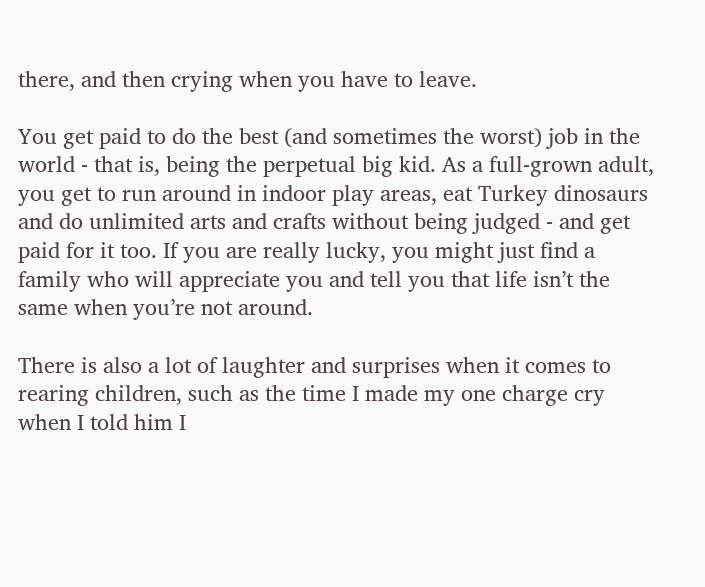there, and then crying when you have to leave.

You get paid to do the best (and sometimes the worst) job in the world - that is, being the perpetual big kid. As a full-grown adult, you get to run around in indoor play areas, eat Turkey dinosaurs and do unlimited arts and crafts without being judged - and get paid for it too. If you are really lucky, you might just find a family who will appreciate you and tell you that life isn’t the same when you’re not around.

There is also a lot of laughter and surprises when it comes to rearing children, such as the time I made my one charge cry when I told him I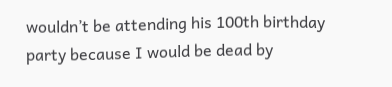wouldn’t be attending his 100th birthday party because I would be dead by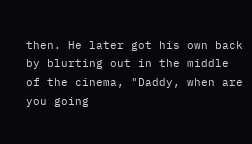then. He later got his own back by blurting out in the middle of the cinema, "Daddy, when are you going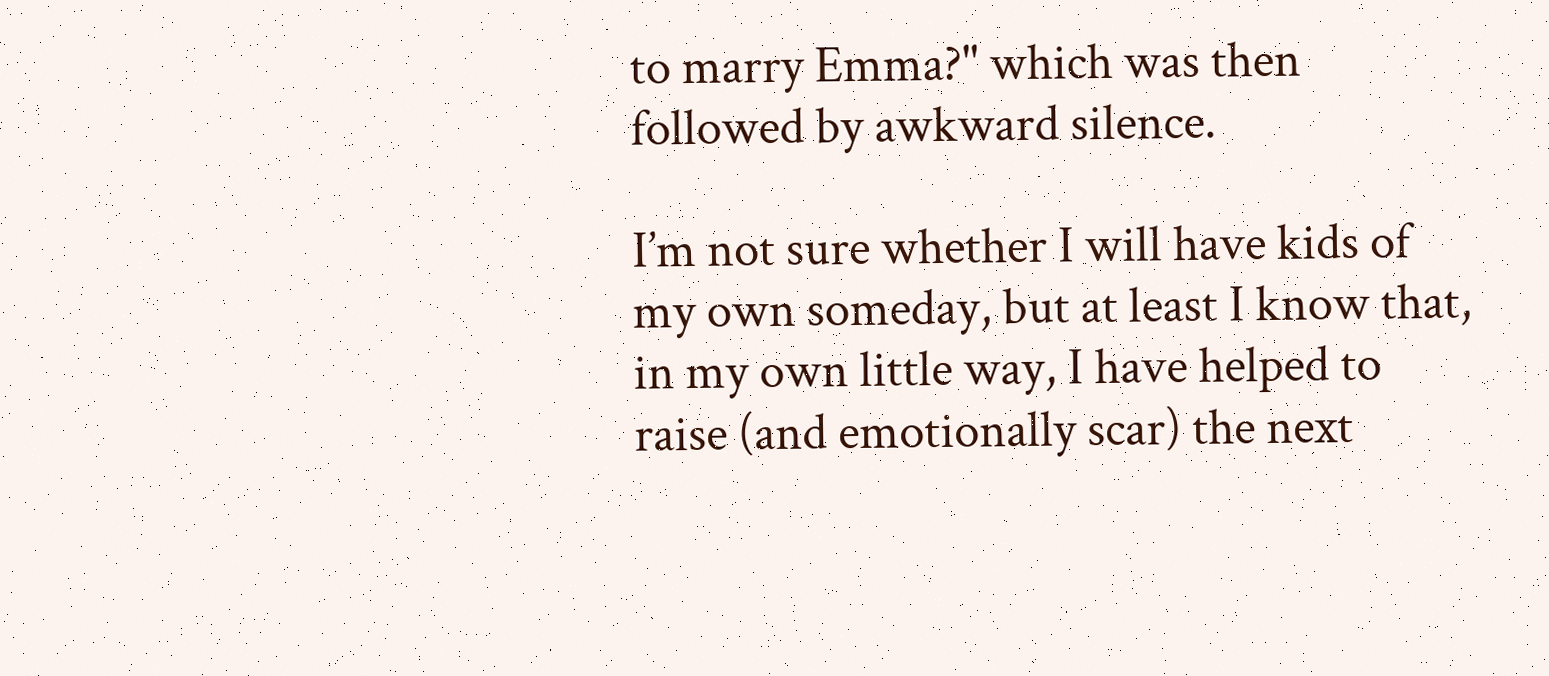to marry Emma?" which was then followed by awkward silence.

I’m not sure whether I will have kids of my own someday, but at least I know that, in my own little way, I have helped to raise (and emotionally scar) the next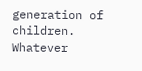generation of children. Whatever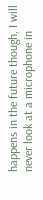happens in the future though, I will never look at a microphone in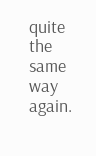quite the same way again.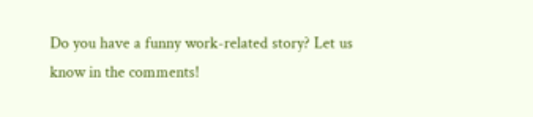Do you have a funny work-related story? Let us know in the comments!